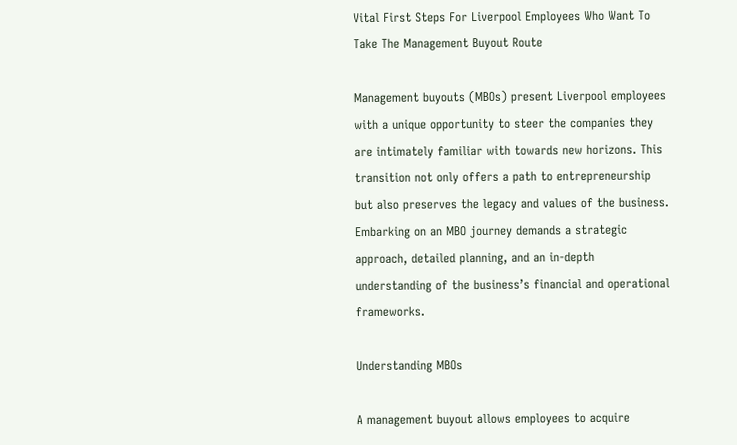Vital First Steps For Liverpool Employees Who Want To Take The Management Buyout Route

Management buyouts (MBOs) present Liverpool employees with a unique opportunity to steer the companies they are intimately familiar with towards new horizons. This transition not only offers a path to entrepreneurship but also preserves the legacy and values of the business. Embarking on an MBO journey demands a strategic approach, detailed planning, and an in-depth understanding of the business’s financial and operational frameworks.

Understanding MBOs

A management buyout allows employees to acquire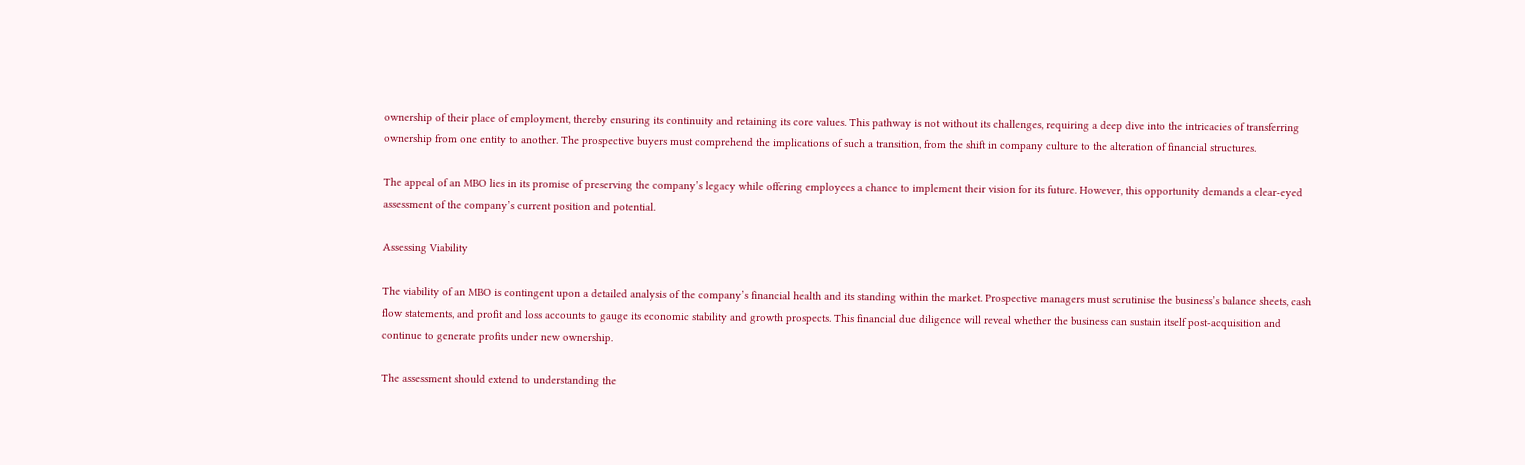ownership of their place of employment, thereby ensuring its continuity and retaining its core values. This pathway is not without its challenges, requiring a deep dive into the intricacies of transferring ownership from one entity to another. The prospective buyers must comprehend the implications of such a transition, from the shift in company culture to the alteration of financial structures.

The appeal of an MBO lies in its promise of preserving the company’s legacy while offering employees a chance to implement their vision for its future. However, this opportunity demands a clear-eyed assessment of the company’s current position and potential.

Assessing Viability

The viability of an MBO is contingent upon a detailed analysis of the company’s financial health and its standing within the market. Prospective managers must scrutinise the business’s balance sheets, cash flow statements, and profit and loss accounts to gauge its economic stability and growth prospects. This financial due diligence will reveal whether the business can sustain itself post-acquisition and continue to generate profits under new ownership.

The assessment should extend to understanding the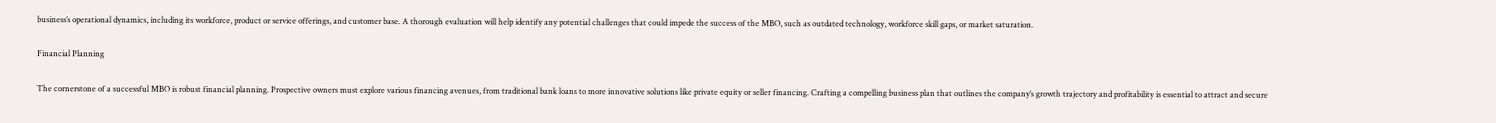business’s operational dynamics, including its workforce, product or service offerings, and customer base. A thorough evaluation will help identify any potential challenges that could impede the success of the MBO, such as outdated technology, workforce skill gaps, or market saturation.

Financial Planning

The cornerstone of a successful MBO is robust financial planning. Prospective owners must explore various financing avenues, from traditional bank loans to more innovative solutions like private equity or seller financing. Crafting a compelling business plan that outlines the company’s growth trajectory and profitability is essential to attract and secure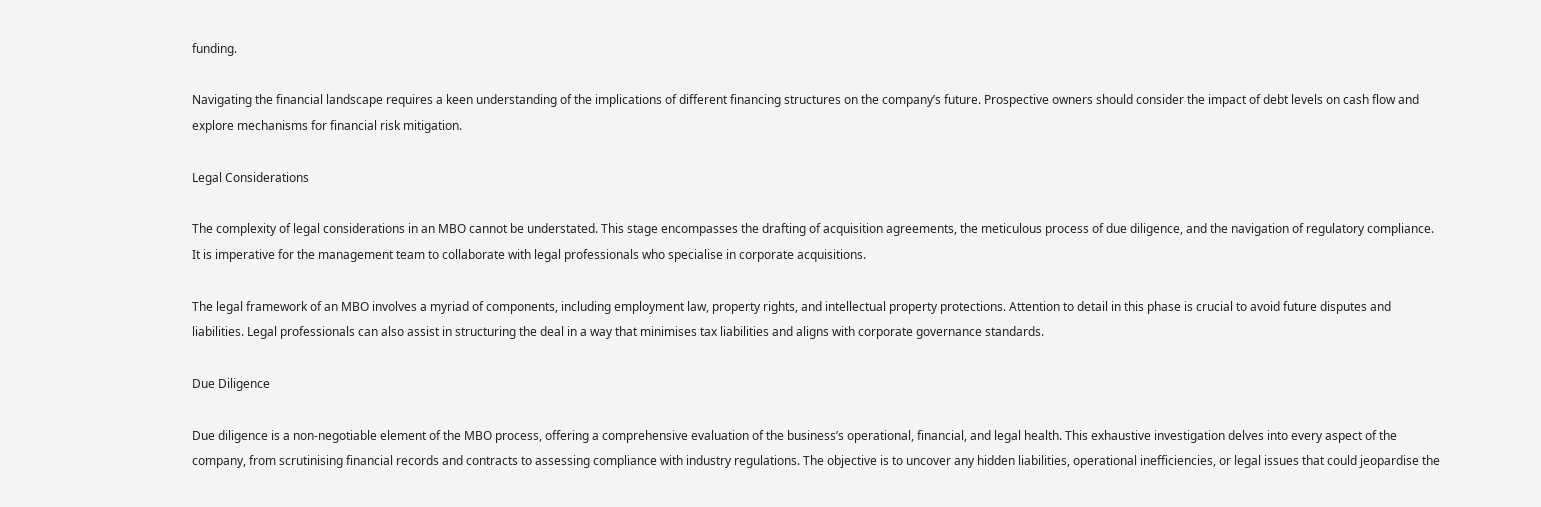funding.

Navigating the financial landscape requires a keen understanding of the implications of different financing structures on the company’s future. Prospective owners should consider the impact of debt levels on cash flow and explore mechanisms for financial risk mitigation.

Legal Considerations

The complexity of legal considerations in an MBO cannot be understated. This stage encompasses the drafting of acquisition agreements, the meticulous process of due diligence, and the navigation of regulatory compliance. It is imperative for the management team to collaborate with legal professionals who specialise in corporate acquisitions.

The legal framework of an MBO involves a myriad of components, including employment law, property rights, and intellectual property protections. Attention to detail in this phase is crucial to avoid future disputes and liabilities. Legal professionals can also assist in structuring the deal in a way that minimises tax liabilities and aligns with corporate governance standards.

Due Diligence

Due diligence is a non-negotiable element of the MBO process, offering a comprehensive evaluation of the business’s operational, financial, and legal health. This exhaustive investigation delves into every aspect of the company, from scrutinising financial records and contracts to assessing compliance with industry regulations. The objective is to uncover any hidden liabilities, operational inefficiencies, or legal issues that could jeopardise the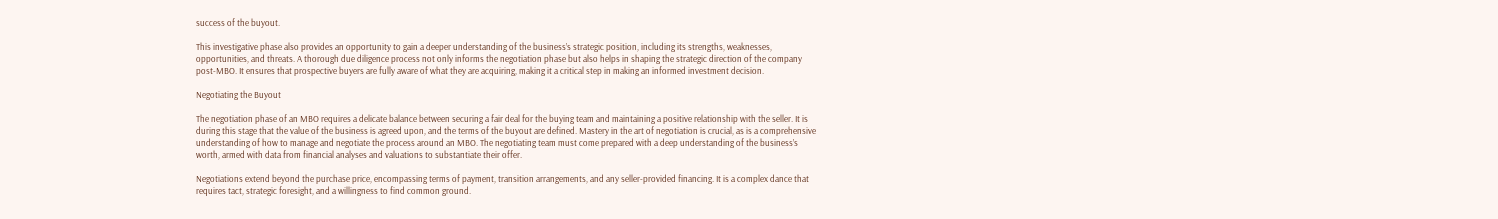success of the buyout.

This investigative phase also provides an opportunity to gain a deeper understanding of the business’s strategic position, including its strengths, weaknesses, opportunities, and threats. A thorough due diligence process not only informs the negotiation phase but also helps in shaping the strategic direction of the company post-MBO. It ensures that prospective buyers are fully aware of what they are acquiring, making it a critical step in making an informed investment decision.

Negotiating the Buyout

The negotiation phase of an MBO requires a delicate balance between securing a fair deal for the buying team and maintaining a positive relationship with the seller. It is during this stage that the value of the business is agreed upon, and the terms of the buyout are defined. Mastery in the art of negotiation is crucial, as is a comprehensive understanding of how to manage and negotiate the process around an MBO. The negotiating team must come prepared with a deep understanding of the business’s worth, armed with data from financial analyses and valuations to substantiate their offer.

Negotiations extend beyond the purchase price, encompassing terms of payment, transition arrangements, and any seller-provided financing. It is a complex dance that requires tact, strategic foresight, and a willingness to find common ground.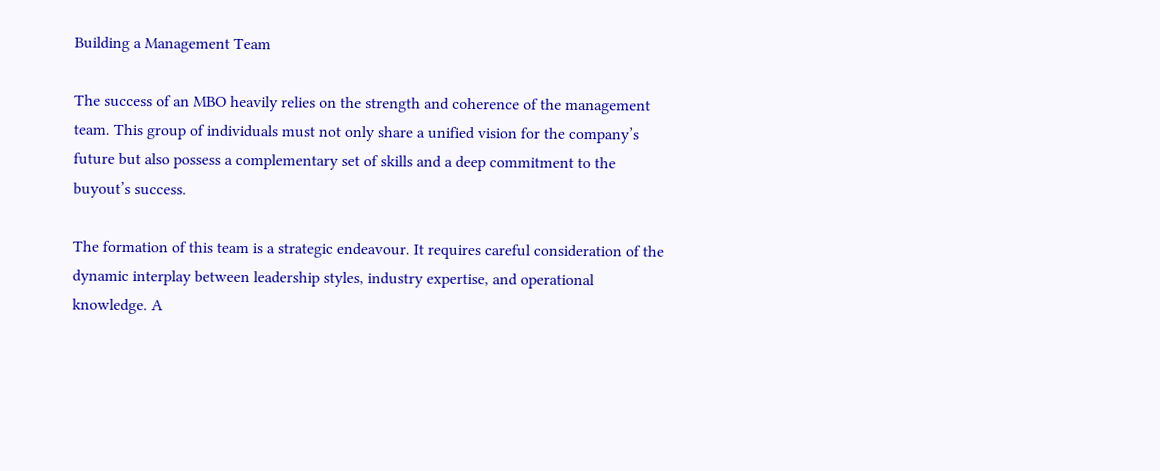Building a Management Team

The success of an MBO heavily relies on the strength and coherence of the management team. This group of individuals must not only share a unified vision for the company’s future but also possess a complementary set of skills and a deep commitment to the buyout’s success.

The formation of this team is a strategic endeavour. It requires careful consideration of the dynamic interplay between leadership styles, industry expertise, and operational knowledge. A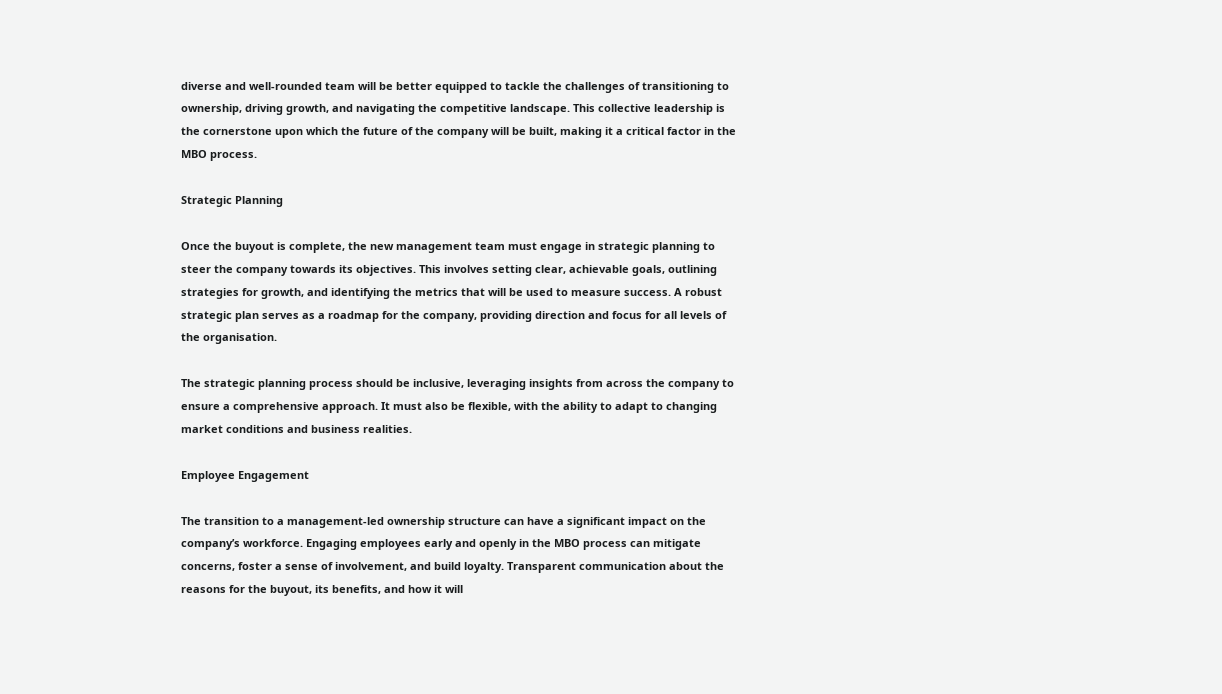diverse and well-rounded team will be better equipped to tackle the challenges of transitioning to ownership, driving growth, and navigating the competitive landscape. This collective leadership is the cornerstone upon which the future of the company will be built, making it a critical factor in the MBO process.

Strategic Planning

Once the buyout is complete, the new management team must engage in strategic planning to steer the company towards its objectives. This involves setting clear, achievable goals, outlining strategies for growth, and identifying the metrics that will be used to measure success. A robust strategic plan serves as a roadmap for the company, providing direction and focus for all levels of the organisation.

The strategic planning process should be inclusive, leveraging insights from across the company to ensure a comprehensive approach. It must also be flexible, with the ability to adapt to changing market conditions and business realities.

Employee Engagement

The transition to a management-led ownership structure can have a significant impact on the company’s workforce. Engaging employees early and openly in the MBO process can mitigate concerns, foster a sense of involvement, and build loyalty. Transparent communication about the reasons for the buyout, its benefits, and how it will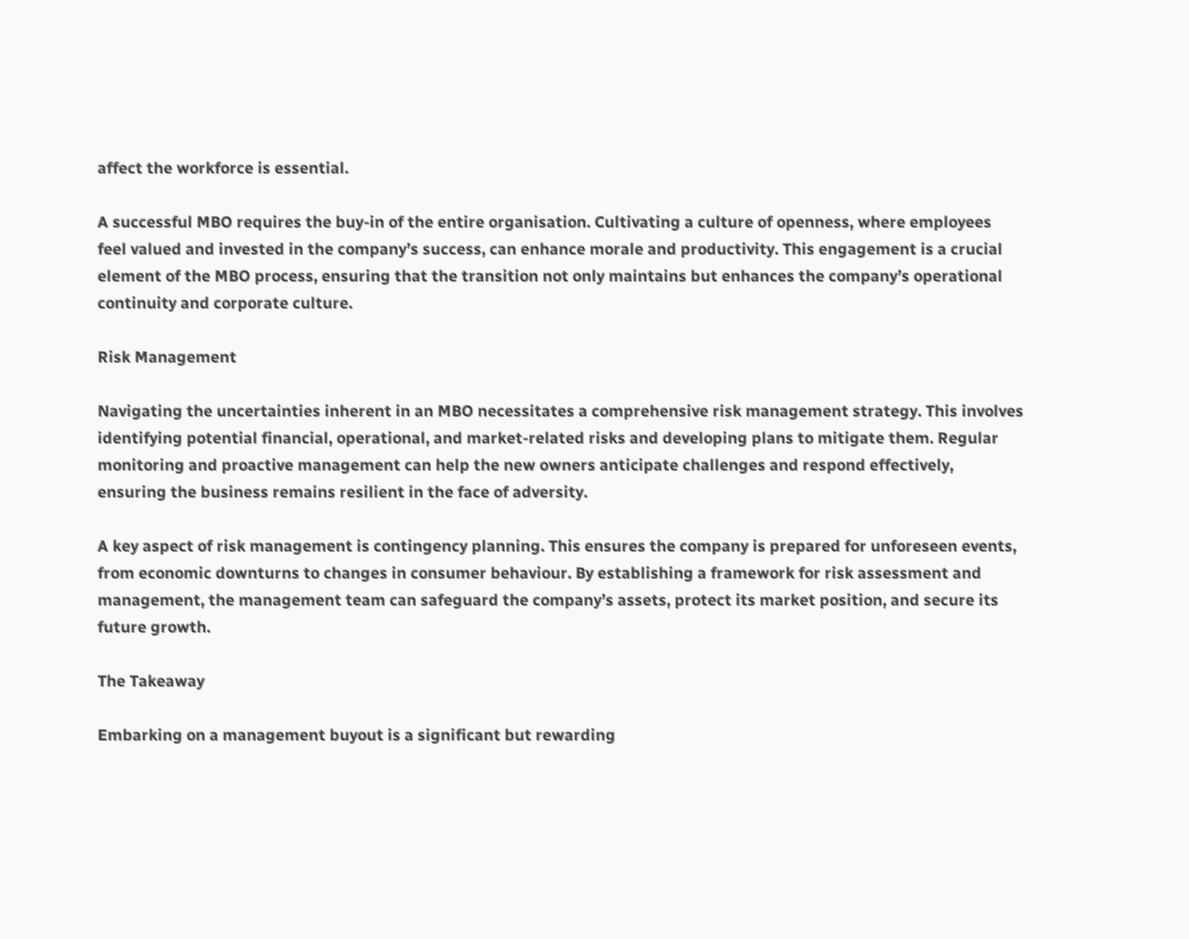affect the workforce is essential.

A successful MBO requires the buy-in of the entire organisation. Cultivating a culture of openness, where employees feel valued and invested in the company’s success, can enhance morale and productivity. This engagement is a crucial element of the MBO process, ensuring that the transition not only maintains but enhances the company’s operational continuity and corporate culture.

Risk Management

Navigating the uncertainties inherent in an MBO necessitates a comprehensive risk management strategy. This involves identifying potential financial, operational, and market-related risks and developing plans to mitigate them. Regular monitoring and proactive management can help the new owners anticipate challenges and respond effectively, ensuring the business remains resilient in the face of adversity.

A key aspect of risk management is contingency planning. This ensures the company is prepared for unforeseen events, from economic downturns to changes in consumer behaviour. By establishing a framework for risk assessment and management, the management team can safeguard the company’s assets, protect its market position, and secure its future growth.

The Takeaway

Embarking on a management buyout is a significant but rewarding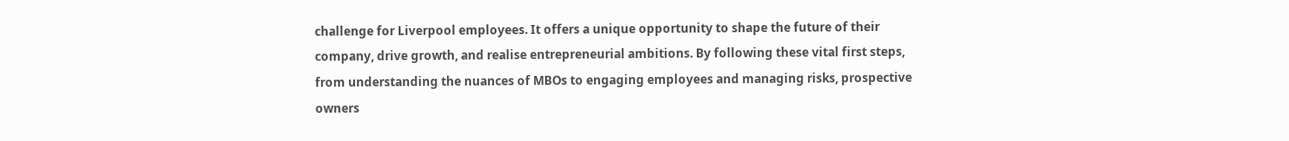challenge for Liverpool employees. It offers a unique opportunity to shape the future of their company, drive growth, and realise entrepreneurial ambitions. By following these vital first steps, from understanding the nuances of MBOs to engaging employees and managing risks, prospective owners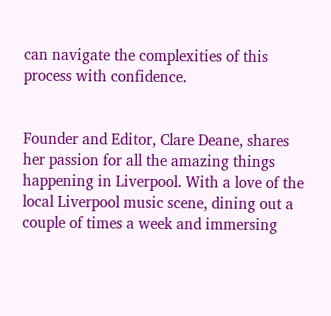can navigate the complexities of this process with confidence.


Founder and Editor, Clare Deane, shares her passion for all the amazing things happening in Liverpool. With a love of the local Liverpool music scene, dining out a couple of times a week and immersing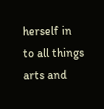herself in to all things arts and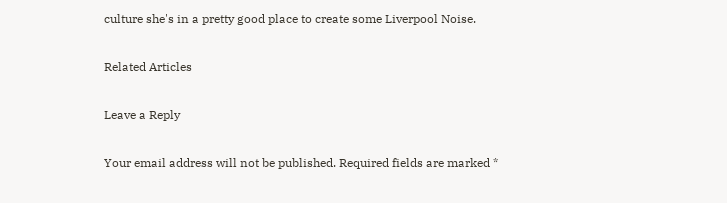culture she's in a pretty good place to create some Liverpool Noise.

Related Articles

Leave a Reply

Your email address will not be published. Required fields are marked *